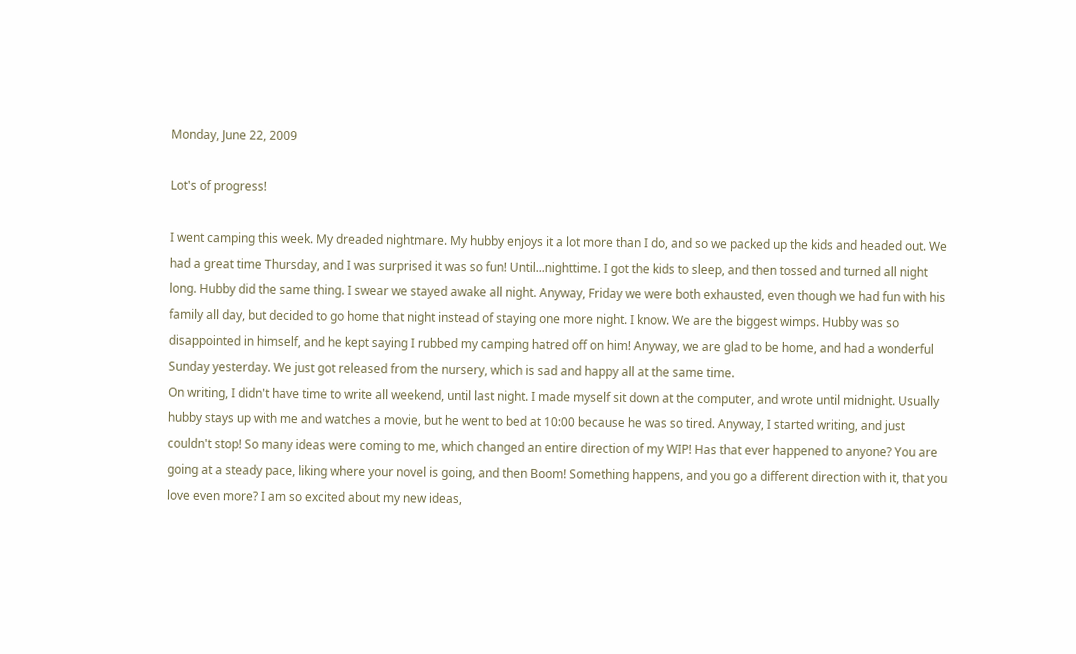Monday, June 22, 2009

Lot's of progress!

I went camping this week. My dreaded nightmare. My hubby enjoys it a lot more than I do, and so we packed up the kids and headed out. We had a great time Thursday, and I was surprised it was so fun! Until...nighttime. I got the kids to sleep, and then tossed and turned all night long. Hubby did the same thing. I swear we stayed awake all night. Anyway, Friday we were both exhausted, even though we had fun with his family all day, but decided to go home that night instead of staying one more night. I know. We are the biggest wimps. Hubby was so disappointed in himself, and he kept saying I rubbed my camping hatred off on him! Anyway, we are glad to be home, and had a wonderful Sunday yesterday. We just got released from the nursery, which is sad and happy all at the same time.
On writing, I didn't have time to write all weekend, until last night. I made myself sit down at the computer, and wrote until midnight. Usually hubby stays up with me and watches a movie, but he went to bed at 10:00 because he was so tired. Anyway, I started writing, and just couldn't stop! So many ideas were coming to me, which changed an entire direction of my WIP! Has that ever happened to anyone? You are going at a steady pace, liking where your novel is going, and then Boom! Something happens, and you go a different direction with it, that you love even more? I am so excited about my new ideas,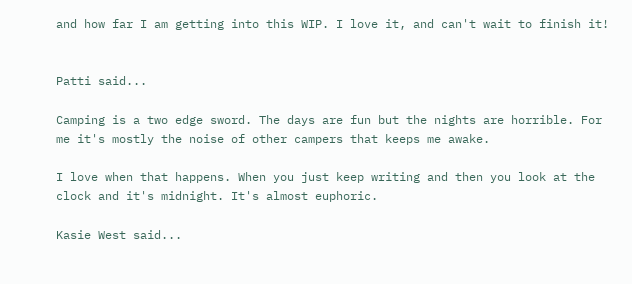and how far I am getting into this WIP. I love it, and can't wait to finish it!


Patti said...

Camping is a two edge sword. The days are fun but the nights are horrible. For me it's mostly the noise of other campers that keeps me awake.

I love when that happens. When you just keep writing and then you look at the clock and it's midnight. It's almost euphoric.

Kasie West said...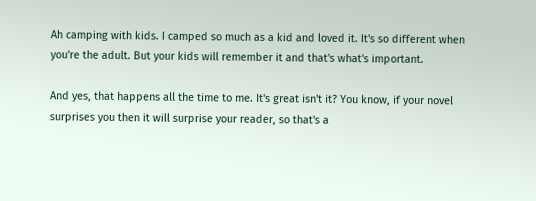Ah camping with kids. I camped so much as a kid and loved it. It's so different when you're the adult. But your kids will remember it and that's what's important.

And yes, that happens all the time to me. It's great isn't it? You know, if your novel surprises you then it will surprise your reader, so that's a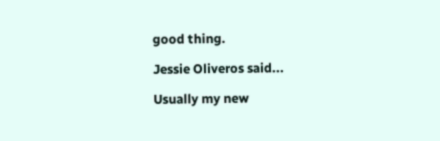good thing.

Jessie Oliveros said...

Usually my new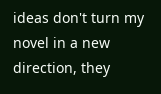ideas don't turn my novel in a new direction, they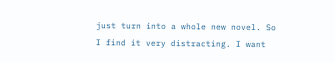just turn into a whole new novel. So I find it very distracting. I want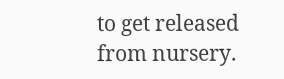to get released from nursery.